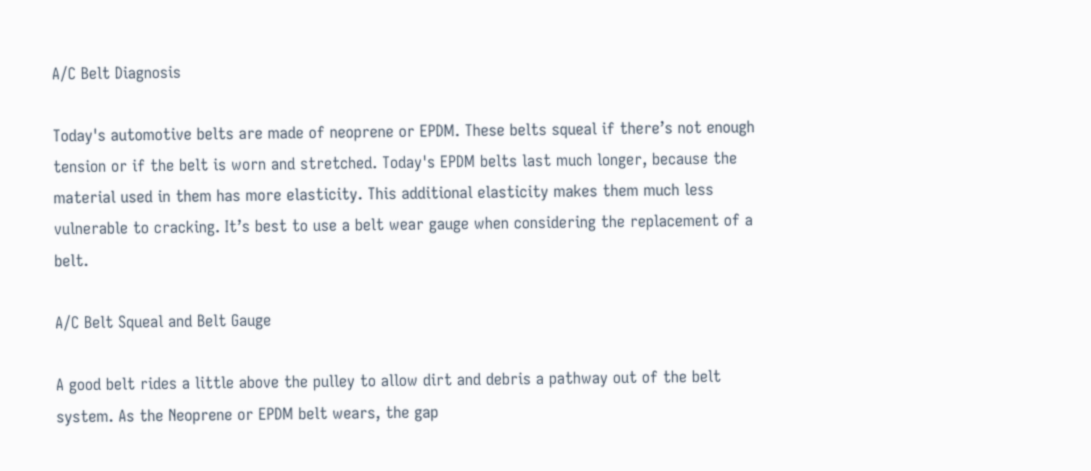A/C Belt Diagnosis

Today's automotive belts are made of neoprene or EPDM. These belts squeal if there’s not enough tension or if the belt is worn and stretched. Today's EPDM belts last much longer, because the material used in them has more elasticity. This additional elasticity makes them much less vulnerable to cracking. It’s best to use a belt wear gauge when considering the replacement of a belt.

A/C Belt Squeal and Belt Gauge

A good belt rides a little above the pulley to allow dirt and debris a pathway out of the belt system. As the Neoprene or EPDM belt wears, the gap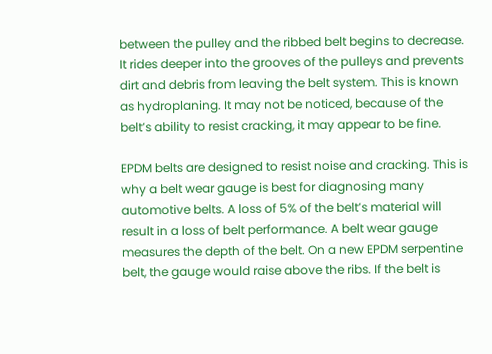between the pulley and the ribbed belt begins to decrease. It rides deeper into the grooves of the pulleys and prevents dirt and debris from leaving the belt system. This is known as hydroplaning. It may not be noticed, because of the belt’s ability to resist cracking, it may appear to be fine.

EPDM belts are designed to resist noise and cracking. This is why a belt wear gauge is best for diagnosing many automotive belts. A loss of 5% of the belt’s material will result in a loss of belt performance. A belt wear gauge measures the depth of the belt. On a new EPDM serpentine belt, the gauge would raise above the ribs. If the belt is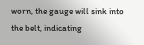worn, the gauge will sink into the belt, indicating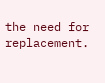the need for replacement.